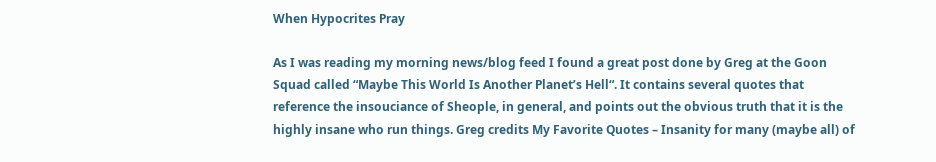When Hypocrites Pray

As I was reading my morning news/blog feed I found a great post done by Greg at the Goon Squad called “Maybe This World Is Another Planet’s Hell“. It contains several quotes that reference the insouciance of Sheople, in general, and points out the obvious truth that it is the highly insane who run things. Greg credits My Favorite Quotes – Insanity for many (maybe all) of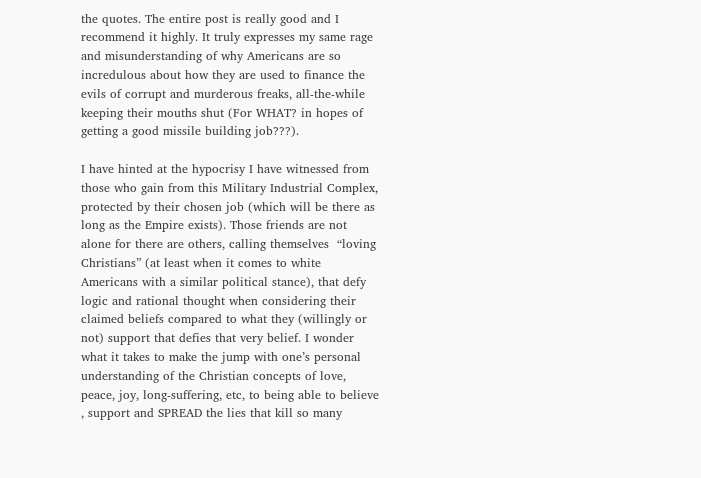the quotes. The entire post is really good and I recommend it highly. It truly expresses my same rage and misunderstanding of why Americans are so incredulous about how they are used to finance the evils of corrupt and murderous freaks, all-the-while keeping their mouths shut (For WHAT? in hopes of getting a good missile building job???).

I have hinted at the hypocrisy I have witnessed from those who gain from this Military Industrial Complex, protected by their chosen job (which will be there as long as the Empire exists). Those friends are not alone for there are others, calling themselves  “loving Christians” (at least when it comes to white Americans with a similar political stance), that defy logic and rational thought when considering their claimed beliefs compared to what they (willingly or not) support that defies that very belief. I wonder what it takes to make the jump with one’s personal understanding of the Christian concepts of love, peace, joy, long-suffering, etc, to being able to believe , support and SPREAD the lies that kill so many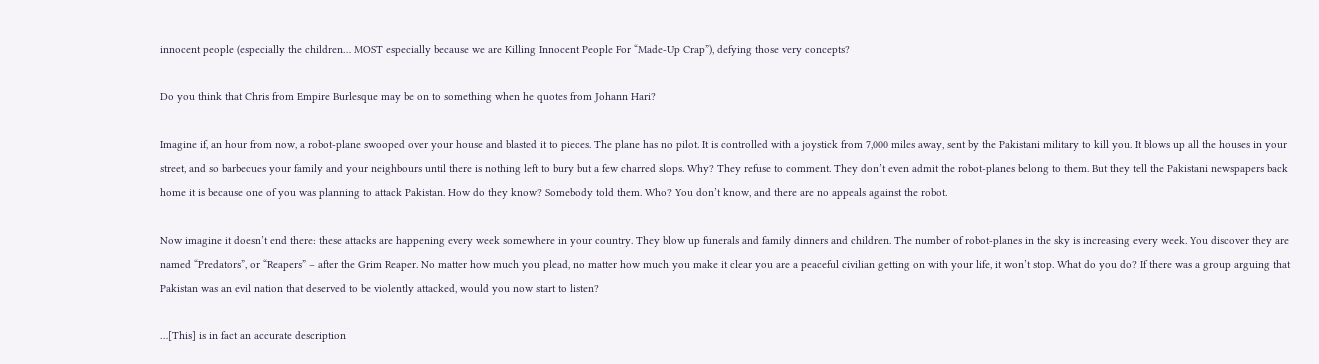innocent people (especially the children… MOST especially because we are Killing Innocent People For “Made-Up Crap”), defying those very concepts?

Do you think that Chris from Empire Burlesque may be on to something when he quotes from Johann Hari?

Imagine if, an hour from now, a robot-plane swooped over your house and blasted it to pieces. The plane has no pilot. It is controlled with a joystick from 7,000 miles away, sent by the Pakistani military to kill you. It blows up all the houses in your street, and so barbecues your family and your neighbours until there is nothing left to bury but a few charred slops. Why? They refuse to comment. They don’t even admit the robot-planes belong to them. But they tell the Pakistani newspapers back home it is because one of you was planning to attack Pakistan. How do they know? Somebody told them. Who? You don’t know, and there are no appeals against the robot.

Now imagine it doesn’t end there: these attacks are happening every week somewhere in your country. They blow up funerals and family dinners and children. The number of robot-planes in the sky is increasing every week. You discover they are named “Predators”, or “Reapers” – after the Grim Reaper. No matter how much you plead, no matter how much you make it clear you are a peaceful civilian getting on with your life, it won’t stop. What do you do? If there was a group arguing that Pakistan was an evil nation that deserved to be violently attacked, would you now start to listen?

…[This] is in fact an accurate description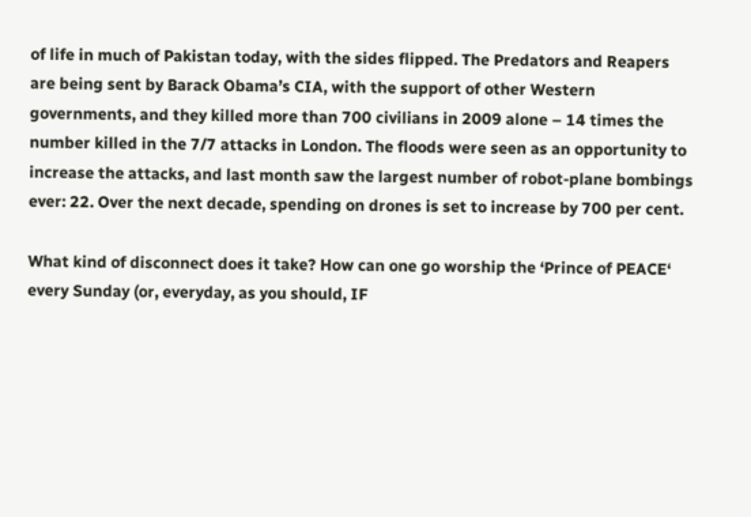of life in much of Pakistan today, with the sides flipped. The Predators and Reapers are being sent by Barack Obama’s CIA, with the support of other Western governments, and they killed more than 700 civilians in 2009 alone – 14 times the number killed in the 7/7 attacks in London. The floods were seen as an opportunity to increase the attacks, and last month saw the largest number of robot-plane bombings ever: 22. Over the next decade, spending on drones is set to increase by 700 per cent.

What kind of disconnect does it take? How can one go worship the ‘Prince of PEACE‘ every Sunday (or, everyday, as you should, IF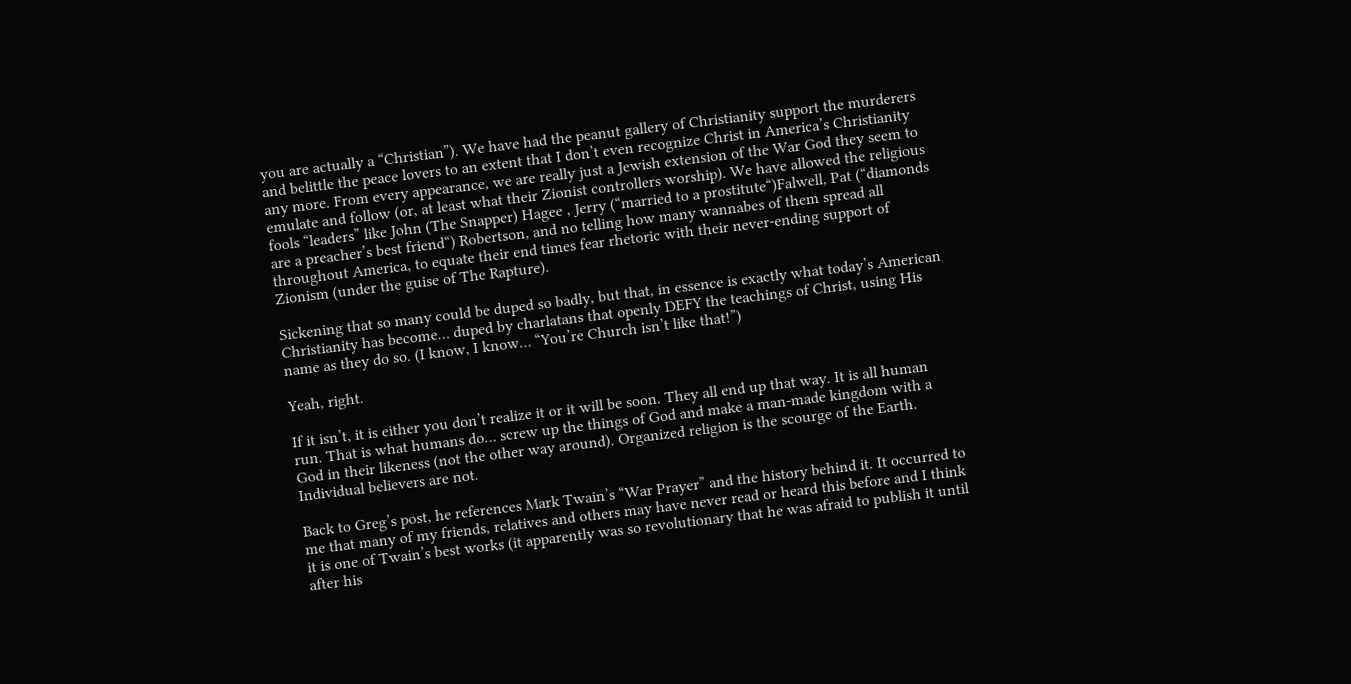you are actually a “Christian”). We have had the peanut gallery of Christianity support the murderers and belittle the peace lovers to an extent that I don’t even recognize Christ in America’s Christianity any more. From every appearance, we are really just a Jewish extension of the War God they seem to emulate and follow (or, at least what their Zionist controllers worship). We have allowed the religious fools “leaders” like John (The Snapper) Hagee , Jerry (“married to a prostitute“)Falwell, Pat (“diamonds are a preacher’s best friend“) Robertson, and no telling how many wannabes of them spread all throughout America, to equate their end times fear rhetoric with their never-ending support of Zionism (under the guise of The Rapture).

Sickening that so many could be duped so badly, but that, in essence is exactly what today’s American Christianity has become… duped by charlatans that openly DEFY the teachings of Christ, using His name as they do so. (I know, I know… “You’re Church isn’t like that!”)

Yeah, right.

If it isn’t, it is either you don’t realize it or it will be soon. They all end up that way. It is all human run. That is what humans do… screw up the things of God and make a man-made kingdom with a God in their likeness (not the other way around). Organized religion is the scourge of the Earth. Individual believers are not.

Back to Greg’s post, he references Mark Twain’s “War Prayer” and the history behind it. It occurred to me that many of my friends, relatives and others may have never read or heard this before and I think it is one of Twain’s best works (it apparently was so revolutionary that he was afraid to publish it until after his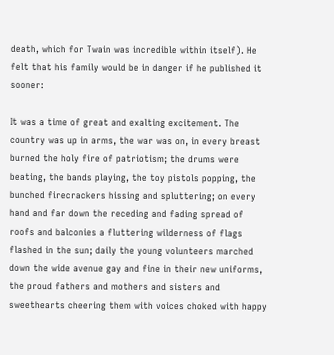death, which for Twain was incredible within itself). He felt that his family would be in danger if he published it sooner:

It was a time of great and exalting excitement. The country was up in arms, the war was on, in every breast burned the holy fire of patriotism; the drums were beating, the bands playing, the toy pistols popping, the bunched firecrackers hissing and spluttering; on every hand and far down the receding and fading spread of roofs and balconies a fluttering wilderness of flags flashed in the sun; daily the young volunteers marched down the wide avenue gay and fine in their new uniforms, the proud fathers and mothers and sisters and sweethearts cheering them with voices choked with happy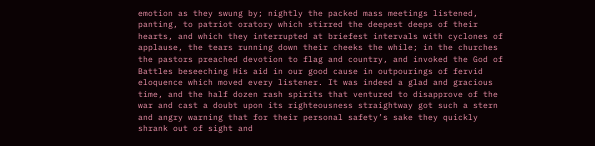emotion as they swung by; nightly the packed mass meetings listened, panting, to patriot oratory which stirred the deepest deeps of their hearts, and which they interrupted at briefest intervals with cyclones of applause, the tears running down their cheeks the while; in the churches the pastors preached devotion to flag and country, and invoked the God of Battles beseeching His aid in our good cause in outpourings of fervid eloquence which moved every listener. It was indeed a glad and gracious time, and the half dozen rash spirits that ventured to disapprove of the war and cast a doubt upon its righteousness straightway got such a stern and angry warning that for their personal safety’s sake they quickly shrank out of sight and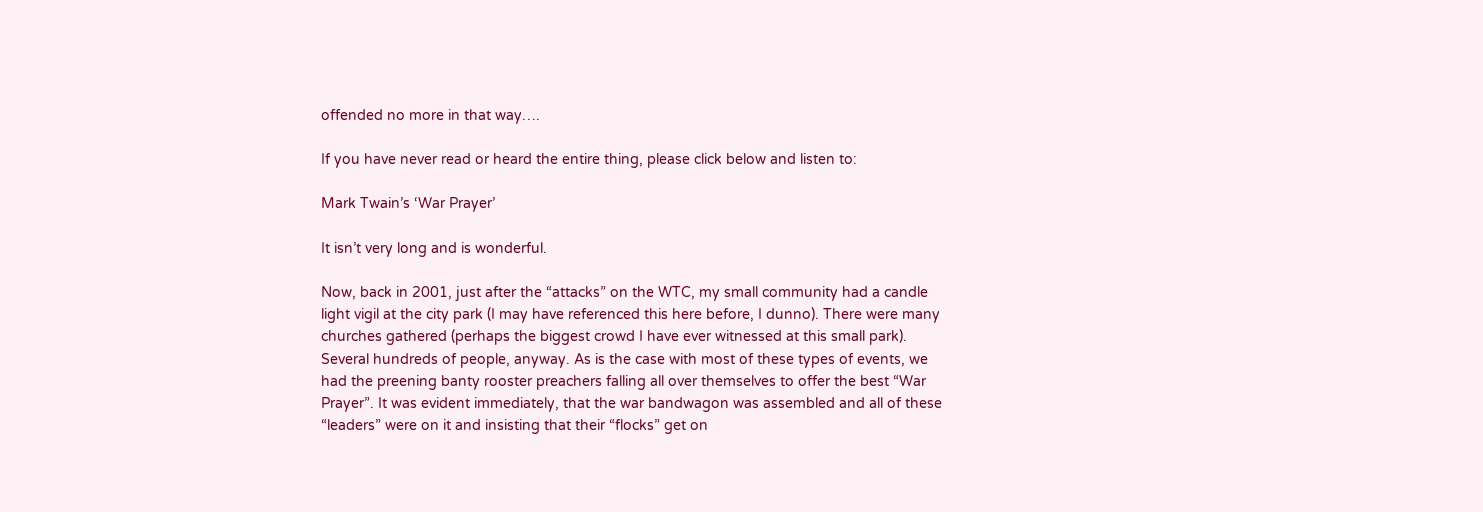offended no more in that way….

If you have never read or heard the entire thing, please click below and listen to:

Mark Twain’s ‘War Prayer’

It isn’t very long and is wonderful.

Now, back in 2001, just after the “attacks” on the WTC, my small community had a candle light vigil at the city park (I may have referenced this here before, I dunno). There were many churches gathered (perhaps the biggest crowd I have ever witnessed at this small park). Several hundreds of people, anyway. As is the case with most of these types of events, we had the preening banty rooster preachers falling all over themselves to offer the best “War Prayer”. It was evident immediately, that the war bandwagon was assembled and all of these “leaders” were on it and insisting that their “flocks” get on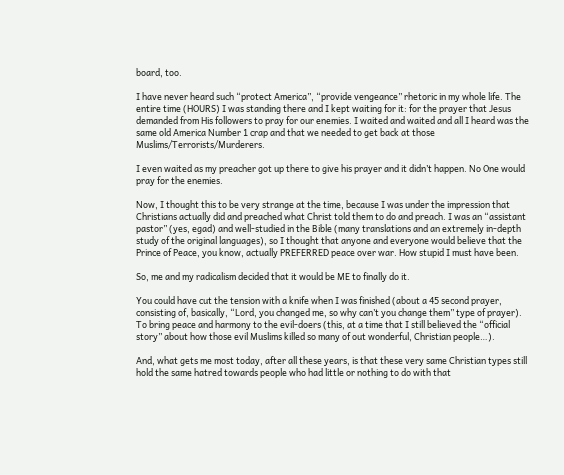board, too.

I have never heard such “protect America”, “provide vengeance” rhetoric in my whole life. The entire time (HOURS) I was standing there and I kept waiting for it: for the prayer that Jesus demanded from His followers to pray for our enemies. I waited and waited and all I heard was the same old America Number 1 crap and that we needed to get back at those Muslims/Terrorists/Murderers.

I even waited as my preacher got up there to give his prayer and it didn’t happen. No One would pray for the enemies.

Now, I thought this to be very strange at the time, because I was under the impression that Christians actually did and preached what Christ told them to do and preach. I was an “assistant pastor” (yes, egad) and well-studied in the Bible (many translations and an extremely in-depth study of the original languages), so I thought that anyone and everyone would believe that the Prince of Peace, you know, actually PREFERRED peace over war. How stupid I must have been.

So, me and my radicalism decided that it would be ME to finally do it.

You could have cut the tension with a knife when I was finished (about a 45 second prayer, consisting of, basically, “Lord, you changed me, so why can’t you change them” type of prayer). To bring peace and harmony to the evil-doers (this, at a time that I still believed the “official story” about how those evil Muslims killed so many of out wonderful, Christian people…).

And, what gets me most today, after all these years, is that these very same Christian types still hold the same hatred towards people who had little or nothing to do with that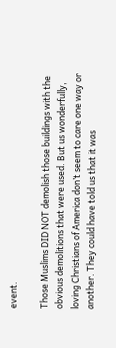event.

Those Muslims DID NOT demolish those buildings with the obvious demolitions that were used. But us wonderfully, loving Christians of America don’t seem to care one way or another. They could have told us that it was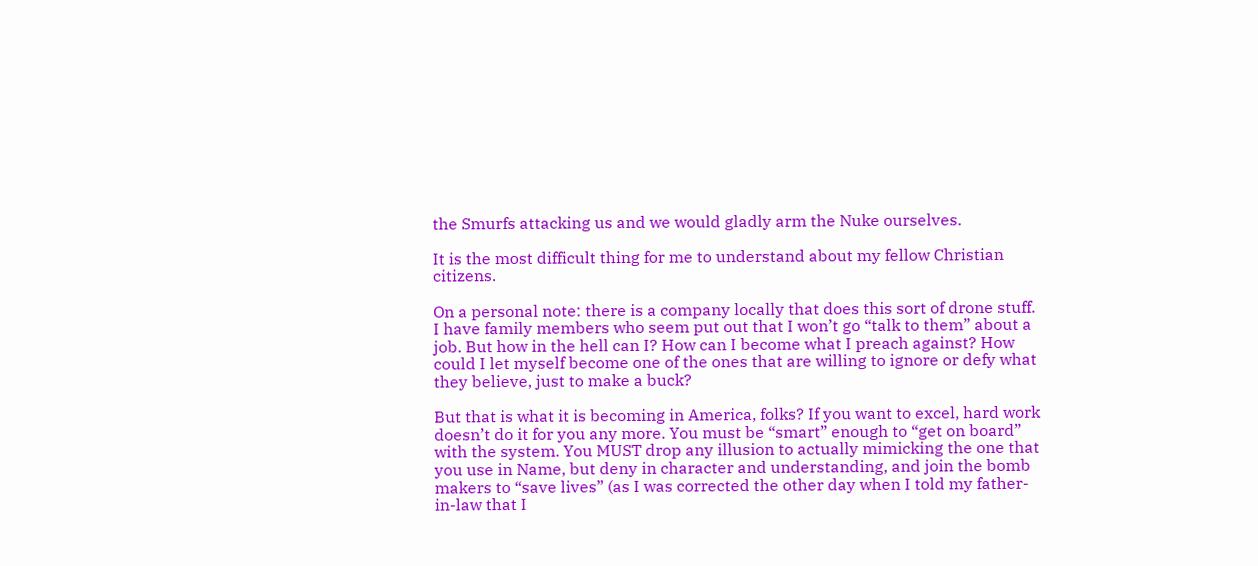the Smurfs attacking us and we would gladly arm the Nuke ourselves.

It is the most difficult thing for me to understand about my fellow Christian citizens.

On a personal note: there is a company locally that does this sort of drone stuff. I have family members who seem put out that I won’t go “talk to them” about a job. But how in the hell can I? How can I become what I preach against? How could I let myself become one of the ones that are willing to ignore or defy what they believe, just to make a buck?

But that is what it is becoming in America, folks? If you want to excel, hard work doesn’t do it for you any more. You must be “smart” enough to “get on board” with the system. You MUST drop any illusion to actually mimicking the one that you use in Name, but deny in character and understanding, and join the bomb makers to “save lives” (as I was corrected the other day when I told my father-in-law that I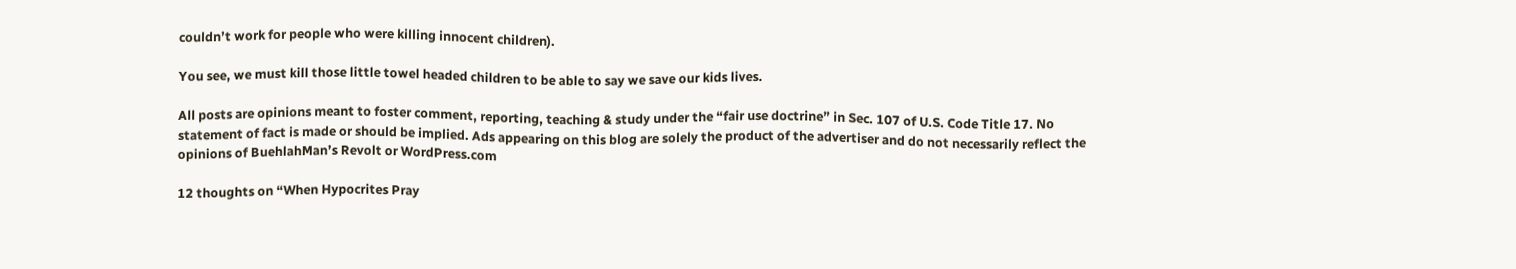couldn’t work for people who were killing innocent children).

You see, we must kill those little towel headed children to be able to say we save our kids lives.

All posts are opinions meant to foster comment, reporting, teaching & study under the “fair use doctrine” in Sec. 107 of U.S. Code Title 17. No statement of fact is made or should be implied. Ads appearing on this blog are solely the product of the advertiser and do not necessarily reflect the opinions of BuehlahMan’s Revolt or WordPress.com

12 thoughts on “When Hypocrites Pray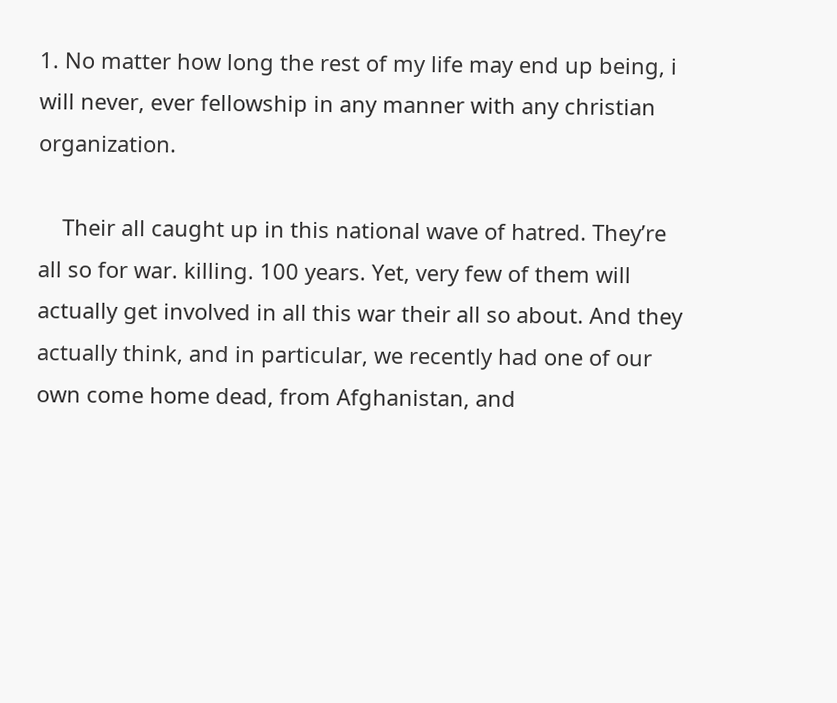1. No matter how long the rest of my life may end up being, i will never, ever fellowship in any manner with any christian organization.

    Their all caught up in this national wave of hatred. They’re all so for war. killing. 100 years. Yet, very few of them will actually get involved in all this war their all so about. And they actually think, and in particular, we recently had one of our own come home dead, from Afghanistan, and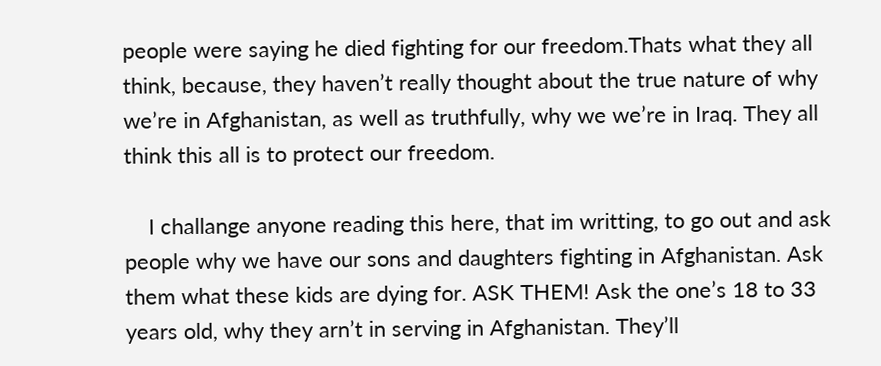people were saying he died fighting for our freedom.Thats what they all think, because, they haven’t really thought about the true nature of why we’re in Afghanistan, as well as truthfully, why we we’re in Iraq. They all think this all is to protect our freedom.

    I challange anyone reading this here, that im writting, to go out and ask people why we have our sons and daughters fighting in Afghanistan. Ask them what these kids are dying for. ASK THEM! Ask the one’s 18 to 33 years old, why they arn’t in serving in Afghanistan. They’ll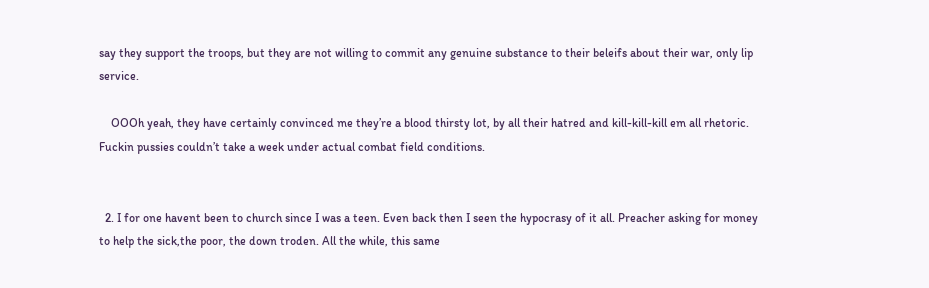say they support the troops, but they are not willing to commit any genuine substance to their beleifs about their war, only lip service.

    OOOh yeah, they have certainly convinced me they’re a blood thirsty lot, by all their hatred and kill-kill-kill em all rhetoric. Fuckin pussies couldn’t take a week under actual combat field conditions.


  2. I for one havent been to church since I was a teen. Even back then I seen the hypocrasy of it all. Preacher asking for money to help the sick,the poor, the down troden. All the while, this same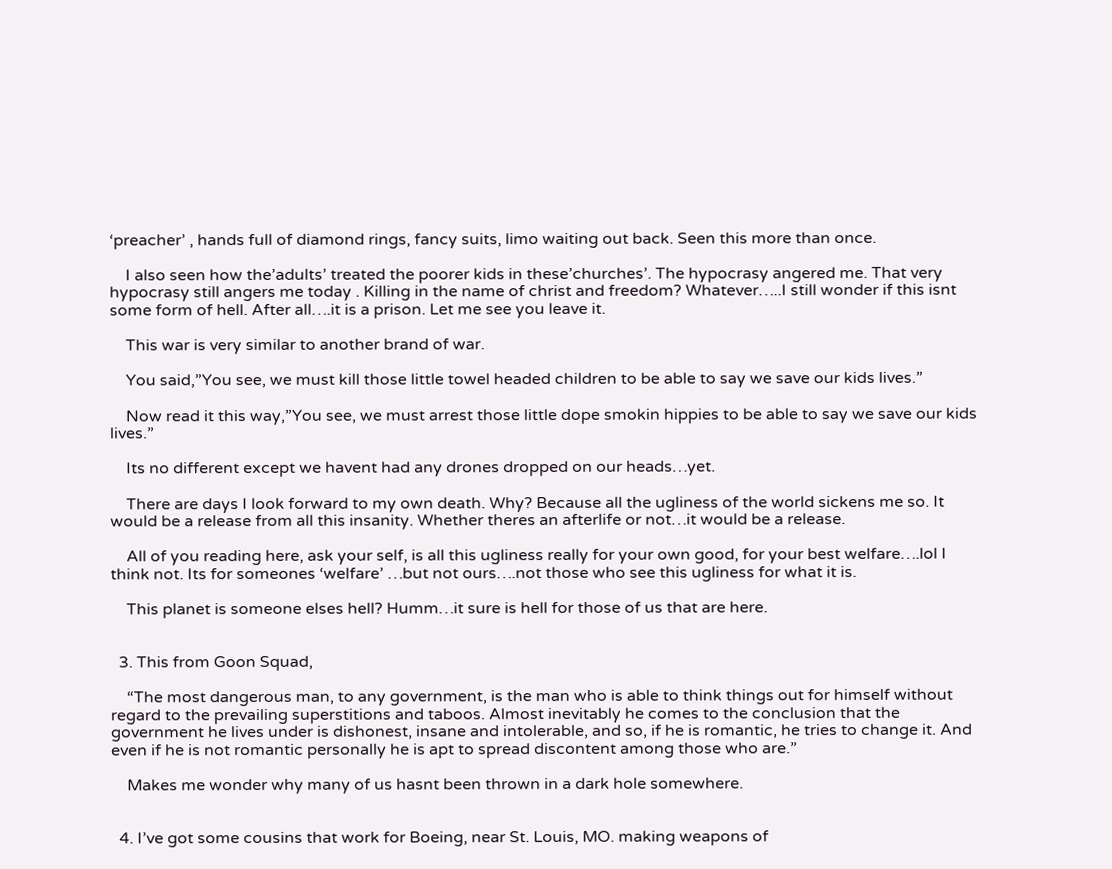‘preacher’ , hands full of diamond rings, fancy suits, limo waiting out back. Seen this more than once.

    I also seen how the’adults’ treated the poorer kids in these’churches’. The hypocrasy angered me. That very hypocrasy still angers me today . Killing in the name of christ and freedom? Whatever…..I still wonder if this isnt some form of hell. After all….it is a prison. Let me see you leave it.

    This war is very similar to another brand of war.

    You said,”You see, we must kill those little towel headed children to be able to say we save our kids lives.”

    Now read it this way,”You see, we must arrest those little dope smokin hippies to be able to say we save our kids lives.”

    Its no different except we havent had any drones dropped on our heads…yet.

    There are days I look forward to my own death. Why? Because all the ugliness of the world sickens me so. It would be a release from all this insanity. Whether theres an afterlife or not…it would be a release.

    All of you reading here, ask your self, is all this ugliness really for your own good, for your best welfare….lol I think not. Its for someones ‘welfare’ …but not ours….not those who see this ugliness for what it is.

    This planet is someone elses hell? Humm…it sure is hell for those of us that are here.


  3. This from Goon Squad,

    “The most dangerous man, to any government, is the man who is able to think things out for himself without regard to the prevailing superstitions and taboos. Almost inevitably he comes to the conclusion that the government he lives under is dishonest, insane and intolerable, and so, if he is romantic, he tries to change it. And even if he is not romantic personally he is apt to spread discontent among those who are.”

    Makes me wonder why many of us hasnt been thrown in a dark hole somewhere.


  4. I’ve got some cousins that work for Boeing, near St. Louis, MO. making weapons of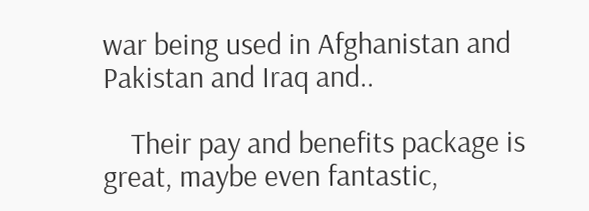war being used in Afghanistan and Pakistan and Iraq and..

    Their pay and benefits package is great, maybe even fantastic,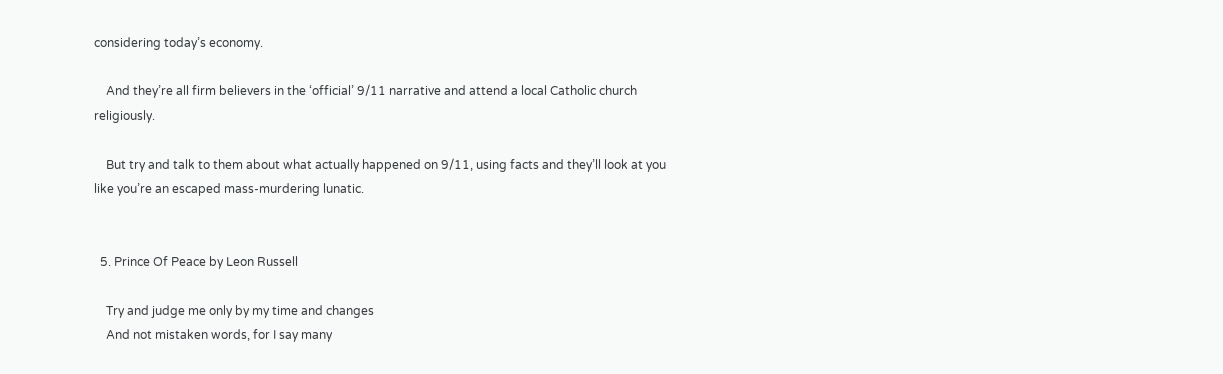considering today’s economy.

    And they’re all firm believers in the ‘official’ 9/11 narrative and attend a local Catholic church religiously.

    But try and talk to them about what actually happened on 9/11, using facts and they’ll look at you like you’re an escaped mass-murdering lunatic.


  5. Prince Of Peace by Leon Russell

    Try and judge me only by my time and changes
    And not mistaken words, for I say many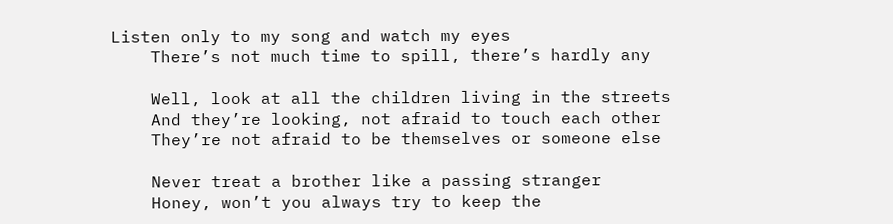Listen only to my song and watch my eyes
    There’s not much time to spill, there’s hardly any

    Well, look at all the children living in the streets
    And they’re looking, not afraid to touch each other
    They’re not afraid to be themselves or someone else

    Never treat a brother like a passing stranger
    Honey, won’t you always try to keep the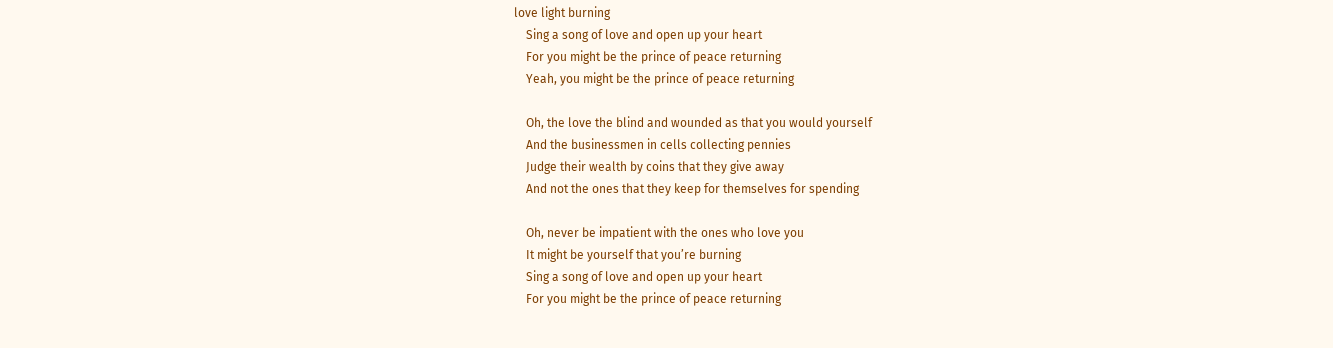love light burning
    Sing a song of love and open up your heart
    For you might be the prince of peace returning
    Yeah, you might be the prince of peace returning

    Oh, the love the blind and wounded as that you would yourself
    And the businessmen in cells collecting pennies
    Judge their wealth by coins that they give away
    And not the ones that they keep for themselves for spending

    Oh, never be impatient with the ones who love you
    It might be yourself that you’re burning
    Sing a song of love and open up your heart
    For you might be the prince of peace returning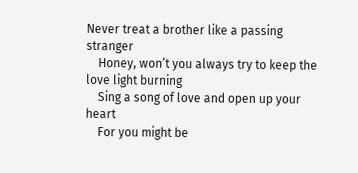Never treat a brother like a passing stranger
    Honey, won’t you always try to keep the love light burning
    Sing a song of love and open up your heart
    For you might be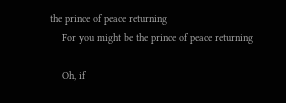the prince of peace returning
    For you might be the prince of peace returning

    Oh, if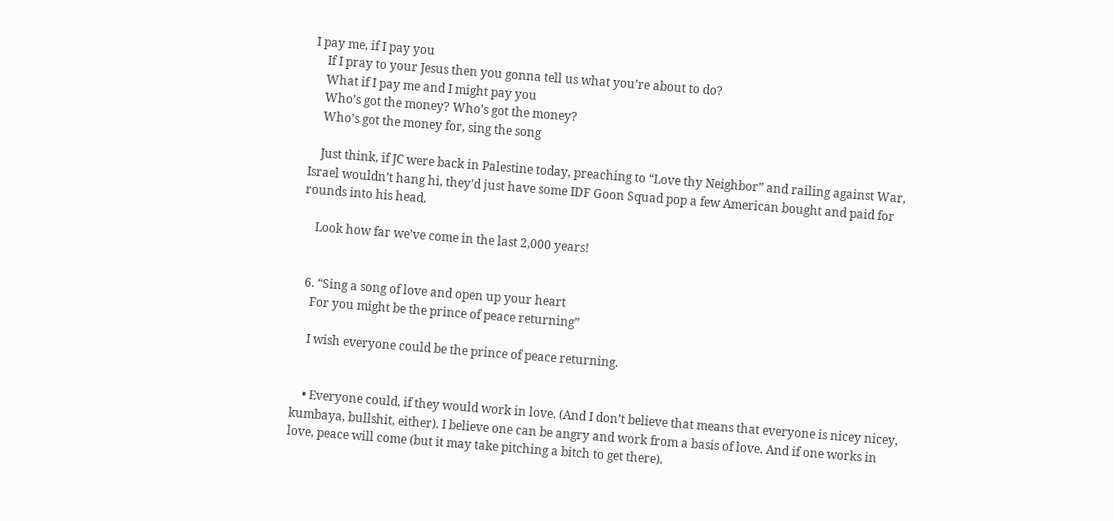I pay me, if I pay you
    If I pray to your Jesus then you gonna tell us what you’re about to do?
    What if I pay me and I might pay you
    Who’s got the money? Who’s got the money?
    Who’s got the money for, sing the song

    Just think, if JC were back in Palestine today, preaching to “Love thy Neighbor” and railing against War, Israel wouldn’t hang hi, they’d just have some IDF Goon Squad pop a few American bought and paid for rounds into his head.

    Look how far we’ve come in the last 2,000 years!


  6. “Sing a song of love and open up your heart
    For you might be the prince of peace returning”

    I wish everyone could be the prince of peace returning.


    • Everyone could, if they would work in love. (And I don’t believe that means that everyone is nicey nicey, kumbaya, bullshit, either). I believe one can be angry and work from a basis of love. And if one works in love, peace will come (but it may take pitching a bitch to get there).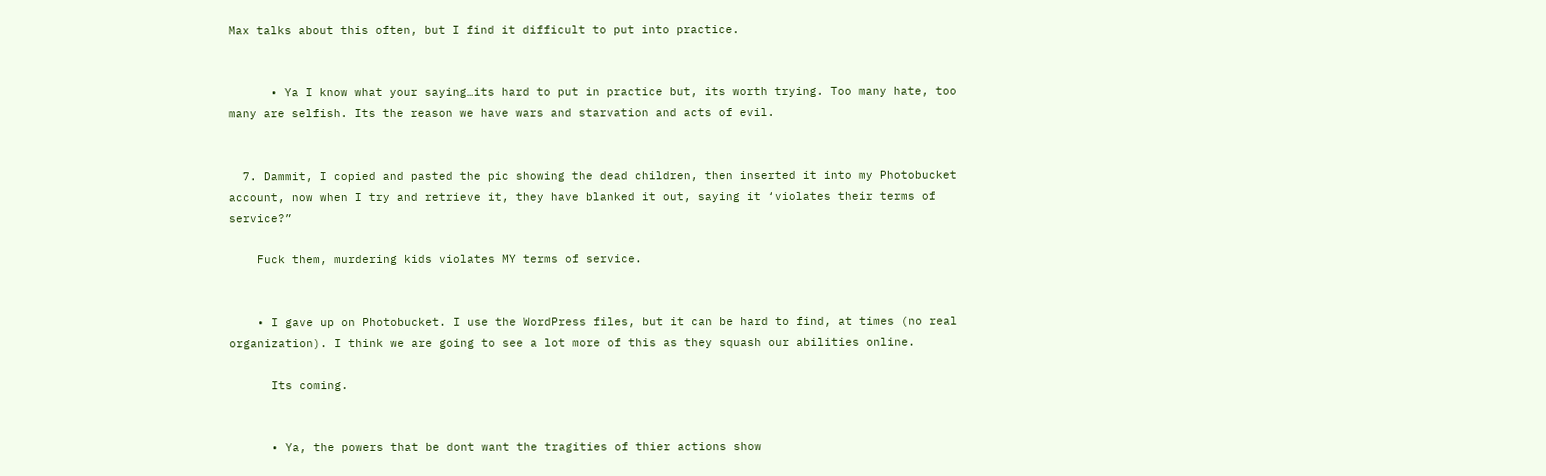Max talks about this often, but I find it difficult to put into practice.


      • Ya I know what your saying…its hard to put in practice but, its worth trying. Too many hate, too many are selfish. Its the reason we have wars and starvation and acts of evil.


  7. Dammit, I copied and pasted the pic showing the dead children, then inserted it into my Photobucket account, now when I try and retrieve it, they have blanked it out, saying it ‘violates their terms of service?”

    Fuck them, murdering kids violates MY terms of service.


    • I gave up on Photobucket. I use the WordPress files, but it can be hard to find, at times (no real organization). I think we are going to see a lot more of this as they squash our abilities online.

      Its coming.


      • Ya, the powers that be dont want the tragities of thier actions show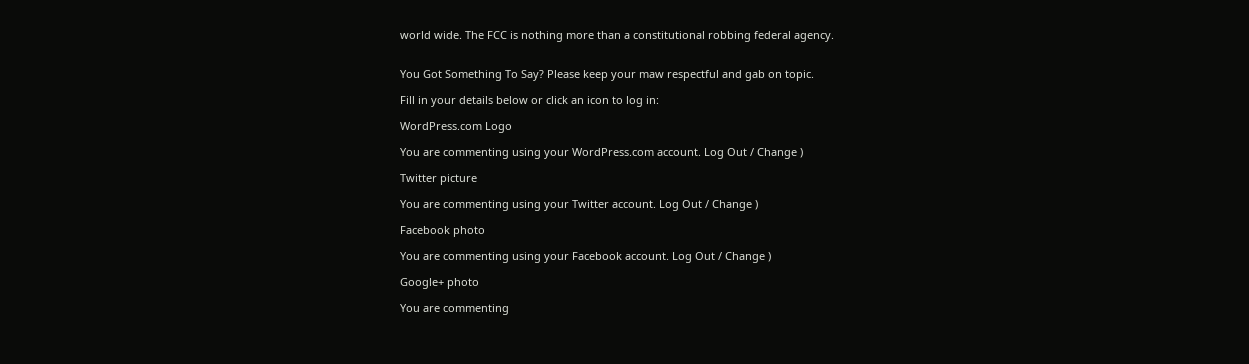world wide. The FCC is nothing more than a constitutional robbing federal agency.


You Got Something To Say? Please keep your maw respectful and gab on topic.

Fill in your details below or click an icon to log in:

WordPress.com Logo

You are commenting using your WordPress.com account. Log Out / Change )

Twitter picture

You are commenting using your Twitter account. Log Out / Change )

Facebook photo

You are commenting using your Facebook account. Log Out / Change )

Google+ photo

You are commenting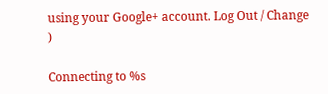using your Google+ account. Log Out / Change )

Connecting to %s